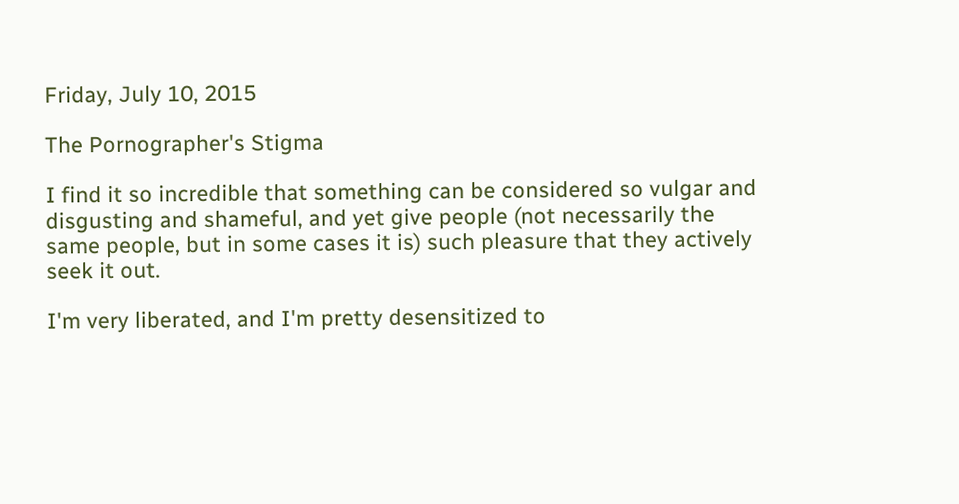Friday, July 10, 2015

The Pornographer's Stigma

I find it so incredible that something can be considered so vulgar and disgusting and shameful, and yet give people (not necessarily the same people, but in some cases it is) such pleasure that they actively seek it out.

I'm very liberated, and I'm pretty desensitized to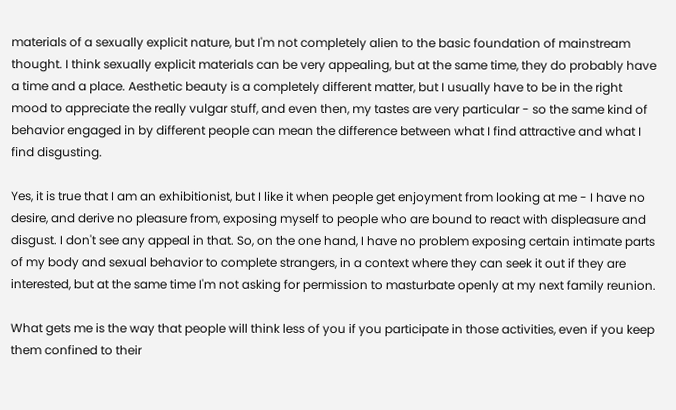materials of a sexually explicit nature, but I'm not completely alien to the basic foundation of mainstream thought. I think sexually explicit materials can be very appealing, but at the same time, they do probably have a time and a place. Aesthetic beauty is a completely different matter, but I usually have to be in the right mood to appreciate the really vulgar stuff, and even then, my tastes are very particular - so the same kind of behavior engaged in by different people can mean the difference between what I find attractive and what I find disgusting.

Yes, it is true that I am an exhibitionist, but I like it when people get enjoyment from looking at me - I have no desire, and derive no pleasure from, exposing myself to people who are bound to react with displeasure and disgust. I don't see any appeal in that. So, on the one hand, I have no problem exposing certain intimate parts of my body and sexual behavior to complete strangers, in a context where they can seek it out if they are interested, but at the same time I'm not asking for permission to masturbate openly at my next family reunion.

What gets me is the way that people will think less of you if you participate in those activities, even if you keep them confined to their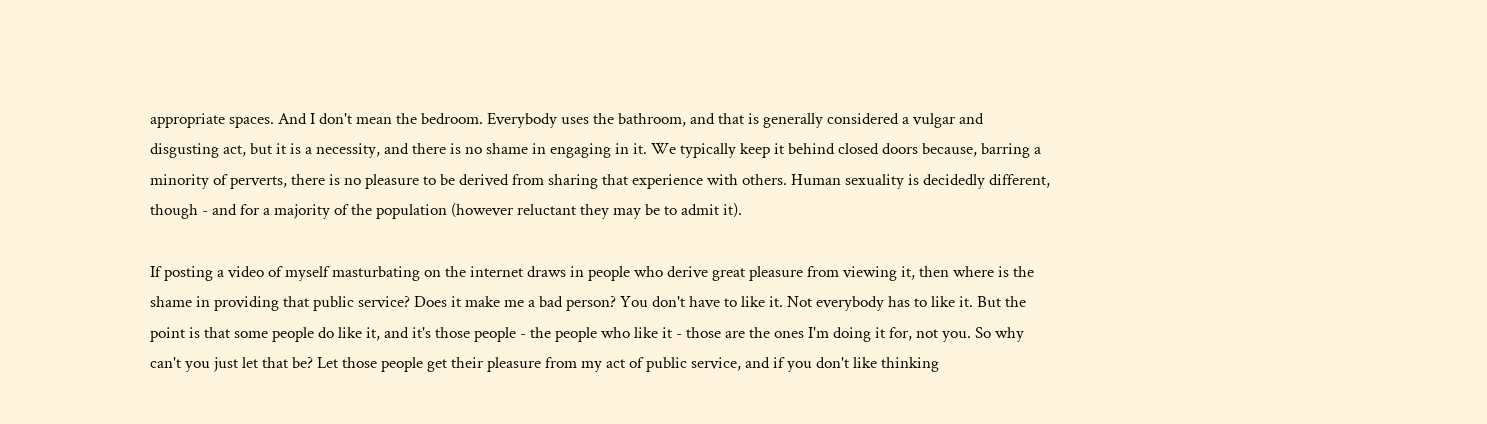appropriate spaces. And I don't mean the bedroom. Everybody uses the bathroom, and that is generally considered a vulgar and disgusting act, but it is a necessity, and there is no shame in engaging in it. We typically keep it behind closed doors because, barring a minority of perverts, there is no pleasure to be derived from sharing that experience with others. Human sexuality is decidedly different, though - and for a majority of the population (however reluctant they may be to admit it).

If posting a video of myself masturbating on the internet draws in people who derive great pleasure from viewing it, then where is the shame in providing that public service? Does it make me a bad person? You don't have to like it. Not everybody has to like it. But the point is that some people do like it, and it's those people - the people who like it - those are the ones I'm doing it for, not you. So why can't you just let that be? Let those people get their pleasure from my act of public service, and if you don't like thinking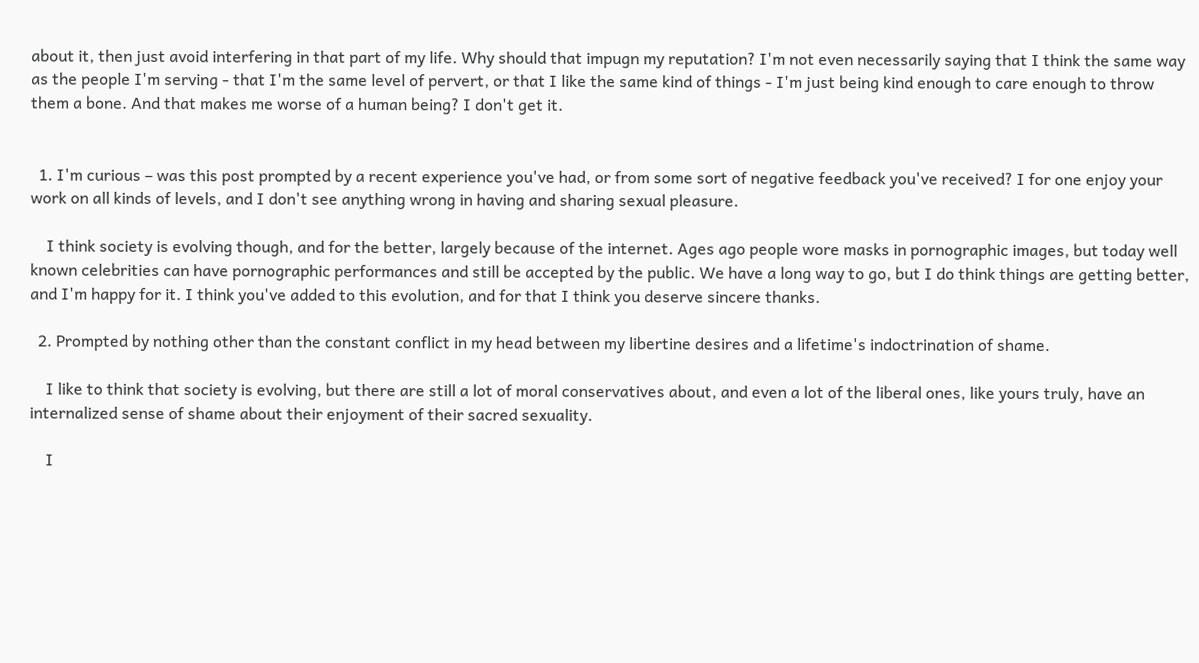about it, then just avoid interfering in that part of my life. Why should that impugn my reputation? I'm not even necessarily saying that I think the same way as the people I'm serving - that I'm the same level of pervert, or that I like the same kind of things - I'm just being kind enough to care enough to throw them a bone. And that makes me worse of a human being? I don't get it.


  1. I'm curious – was this post prompted by a recent experience you've had, or from some sort of negative feedback you've received? I for one enjoy your work on all kinds of levels, and I don't see anything wrong in having and sharing sexual pleasure.

    I think society is evolving though, and for the better, largely because of the internet. Ages ago people wore masks in pornographic images, but today well known celebrities can have pornographic performances and still be accepted by the public. We have a long way to go, but I do think things are getting better, and I'm happy for it. I think you've added to this evolution, and for that I think you deserve sincere thanks.

  2. Prompted by nothing other than the constant conflict in my head between my libertine desires and a lifetime's indoctrination of shame.

    I like to think that society is evolving, but there are still a lot of moral conservatives about, and even a lot of the liberal ones, like yours truly, have an internalized sense of shame about their enjoyment of their sacred sexuality.

    I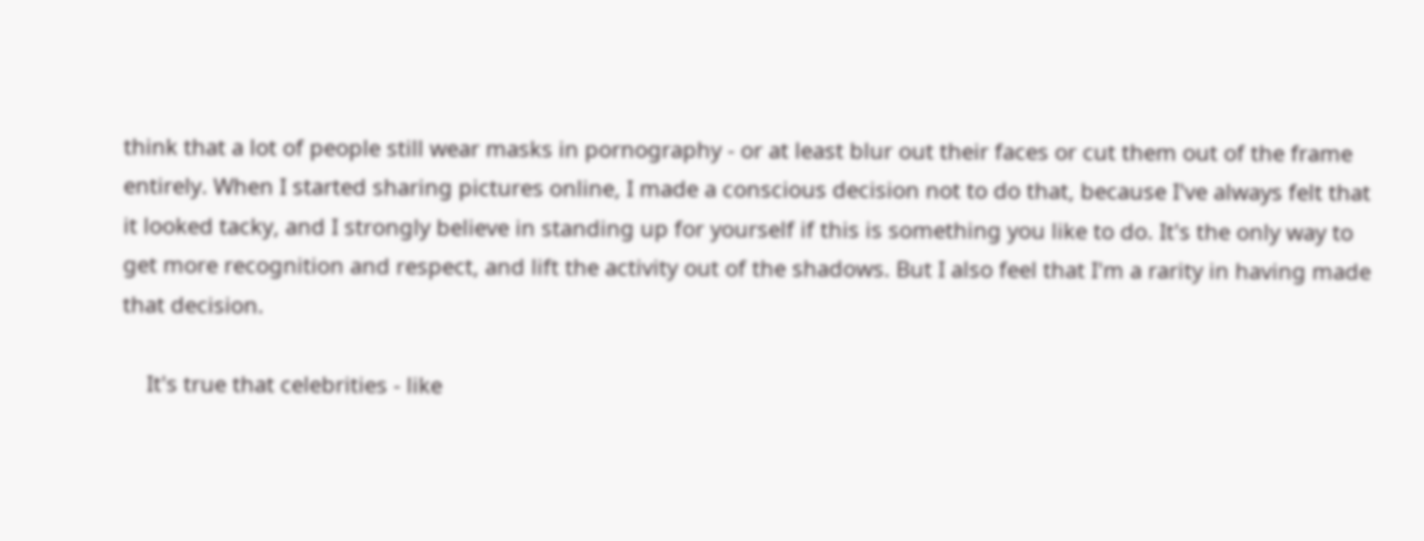think that a lot of people still wear masks in pornography - or at least blur out their faces or cut them out of the frame entirely. When I started sharing pictures online, I made a conscious decision not to do that, because I've always felt that it looked tacky, and I strongly believe in standing up for yourself if this is something you like to do. It's the only way to get more recognition and respect, and lift the activity out of the shadows. But I also feel that I'm a rarity in having made that decision.

    It's true that celebrities - like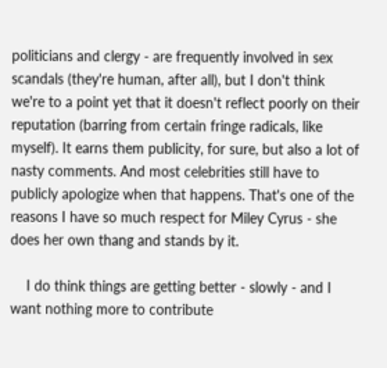politicians and clergy - are frequently involved in sex scandals (they're human, after all), but I don't think we're to a point yet that it doesn't reflect poorly on their reputation (barring from certain fringe radicals, like myself). It earns them publicity, for sure, but also a lot of nasty comments. And most celebrities still have to publicly apologize when that happens. That's one of the reasons I have so much respect for Miley Cyrus - she does her own thang and stands by it.

    I do think things are getting better - slowly - and I want nothing more to contribute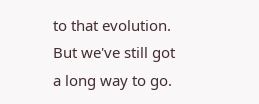to that evolution. But we've still got a long way to go.